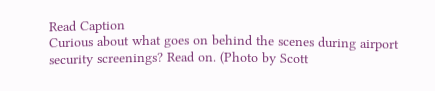Read Caption
Curious about what goes on behind the scenes during airport security screenings? Read on. (Photo by Scott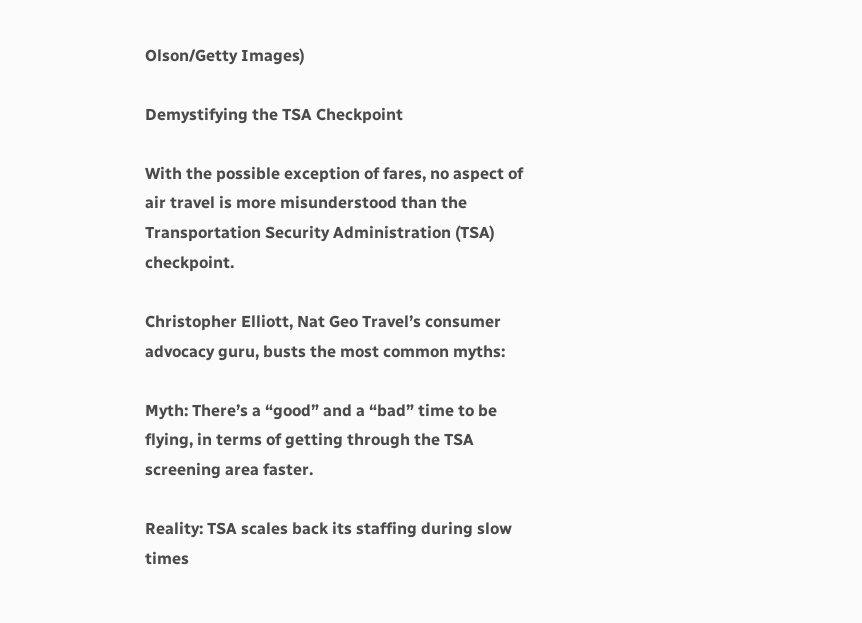Olson/Getty Images)

Demystifying the TSA Checkpoint

With the possible exception of fares, no aspect of air travel is more misunderstood than the Transportation Security Administration (TSA) checkpoint.

Christopher Elliott, Nat Geo Travel’s consumer advocacy guru, busts the most common myths:

Myth: There’s a “good” and a “bad” time to be flying, in terms of getting through the TSA screening area faster.

Reality: TSA scales back its staffing during slow times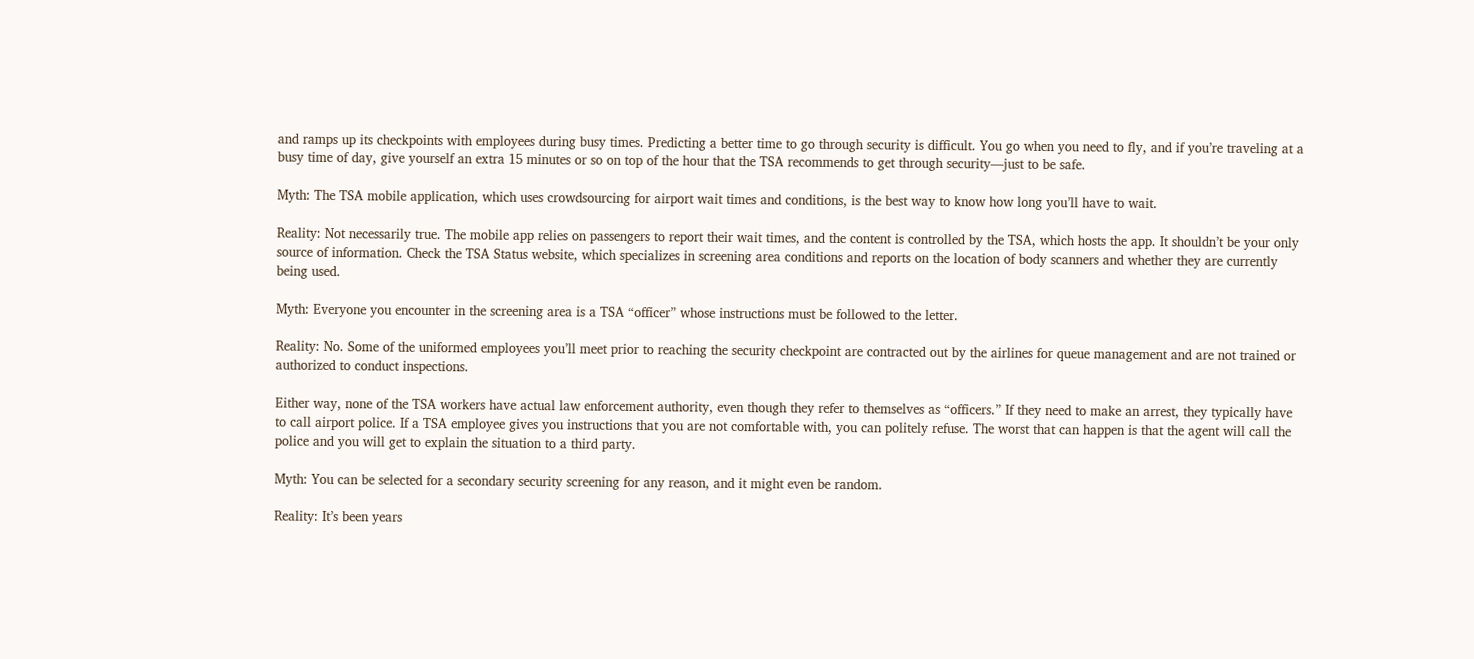and ramps up its checkpoints with employees during busy times. Predicting a better time to go through security is difficult. You go when you need to fly, and if you’re traveling at a busy time of day, give yourself an extra 15 minutes or so on top of the hour that the TSA recommends to get through security—just to be safe.

Myth: The TSA mobile application, which uses crowdsourcing for airport wait times and conditions, is the best way to know how long you’ll have to wait.

Reality: Not necessarily true. The mobile app relies on passengers to report their wait times, and the content is controlled by the TSA, which hosts the app. It shouldn’t be your only source of information. Check the TSA Status website, which specializes in screening area conditions and reports on the location of body scanners and whether they are currently being used.

Myth: Everyone you encounter in the screening area is a TSA “officer” whose instructions must be followed to the letter.

Reality: No. Some of the uniformed employees you’ll meet prior to reaching the security checkpoint are contracted out by the airlines for queue management and are not trained or authorized to conduct inspections.

Either way, none of the TSA workers have actual law enforcement authority, even though they refer to themselves as “officers.” If they need to make an arrest, they typically have to call airport police. If a TSA employee gives you instructions that you are not comfortable with, you can politely refuse. The worst that can happen is that the agent will call the police and you will get to explain the situation to a third party.

Myth: You can be selected for a secondary security screening for any reason, and it might even be random.

Reality: It’s been years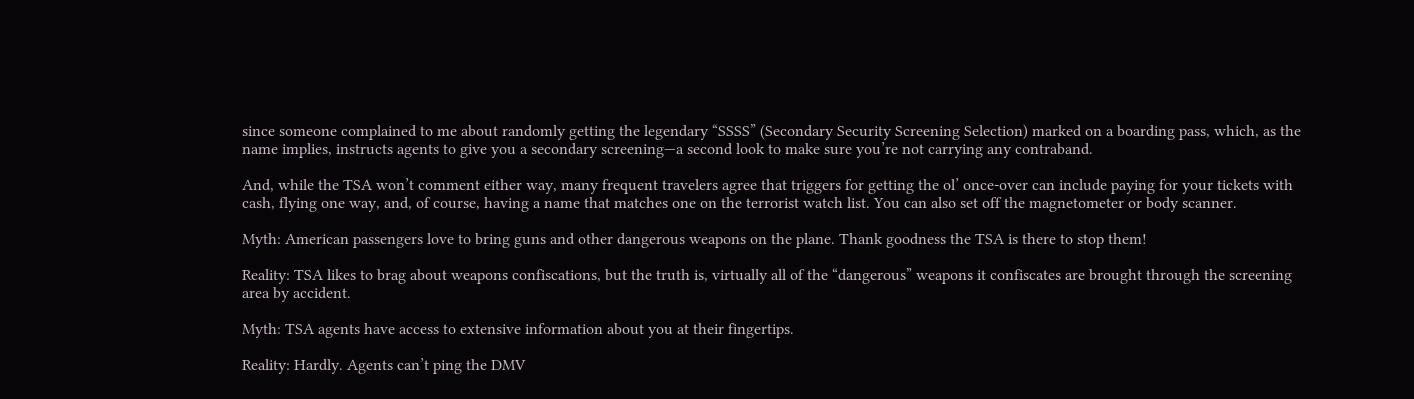since someone complained to me about randomly getting the legendary “SSSS” (Secondary Security Screening Selection) marked on a boarding pass, which, as the name implies, instructs agents to give you a secondary screening—a second look to make sure you’re not carrying any contraband.

And, while the TSA won’t comment either way, many frequent travelers agree that triggers for getting the ol’ once-over can include paying for your tickets with cash, flying one way, and, of course, having a name that matches one on the terrorist watch list. You can also set off the magnetometer or body scanner.

Myth: American passengers love to bring guns and other dangerous weapons on the plane. Thank goodness the TSA is there to stop them!

Reality: TSA likes to brag about weapons confiscations, but the truth is, virtually all of the “dangerous” weapons it confiscates are brought through the screening area by accident.

Myth: TSA agents have access to extensive information about you at their fingertips.

Reality: Hardly. Agents can’t ping the DMV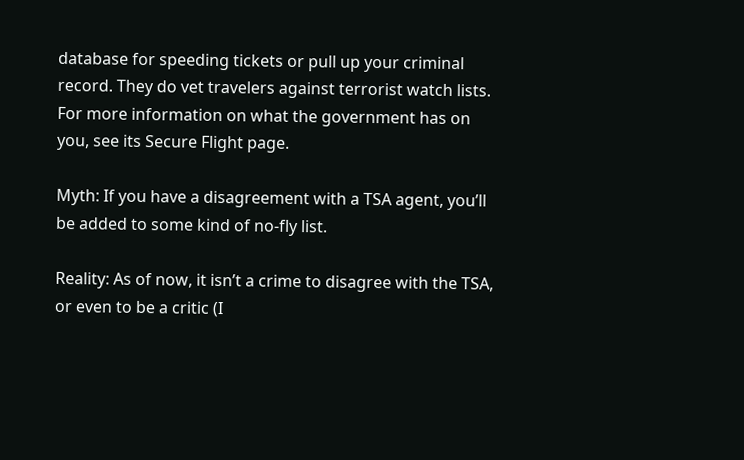database for speeding tickets or pull up your criminal record. They do vet travelers against terrorist watch lists. For more information on what the government has on you, see its Secure Flight page.

Myth: If you have a disagreement with a TSA agent, you’ll be added to some kind of no-fly list.

Reality: As of now, it isn’t a crime to disagree with the TSA, or even to be a critic (I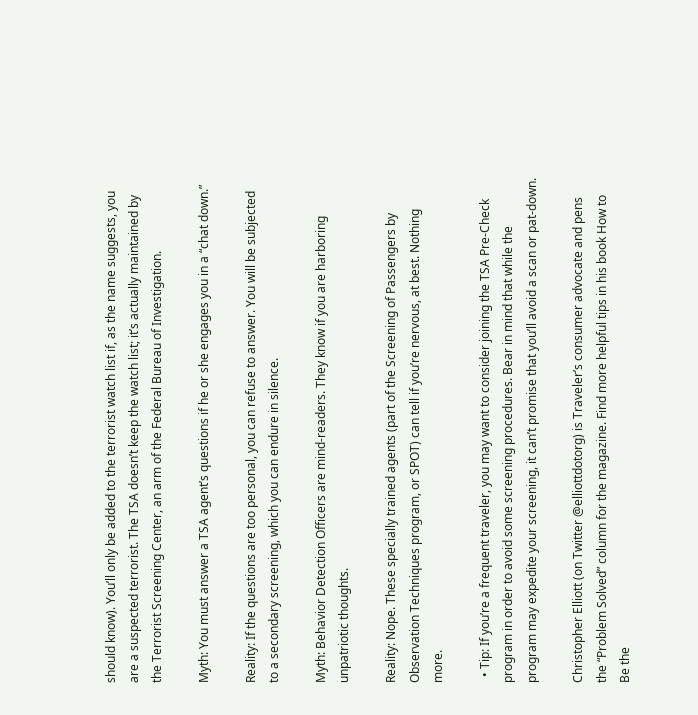should know). You’ll only be added to the terrorist watch list if, as the name suggests, you are a suspected terrorist. The TSA doesn’t keep the watch list; it’s actually maintained by the Terrorist Screening Center, an arm of the Federal Bureau of Investigation.

Myth: You must answer a TSA agent’s questions if he or she engages you in a “chat down.”

Reality: If the questions are too personal, you can refuse to answer. You will be subjected to a secondary screening, which you can endure in silence.

Myth: Behavior Detection Officers are mind-readers. They know if you are harboring unpatriotic thoughts.

Reality: Nope. These specially trained agents (part of the Screening of Passengers by Observation Techniques program, or SPOT) can tell if you’re nervous, at best. Nothing more.

  • Tip: If you’re a frequent traveler, you may want to consider joining the TSA Pre-Check program in order to avoid some screening procedures. Bear in mind that while the program may expedite your screening, it can’t promise that you’ll avoid a scan or pat-down.

Christopher Elliott (on Twitter @elliottdotorg) is Traveler’s consumer advocate and pens the “Problem Solved” column for the magazine. Find more helpful tips in his book How to Be the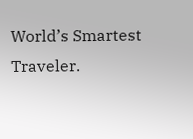World’s Smartest Traveler.